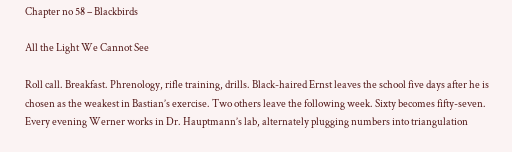Chapter no 58 – Blackbirds

All the Light We Cannot See

Roll call. Breakfast. Phrenology, rifle training, drills. Black-haired Ernst leaves the school five days after he is chosen as the weakest in Bastian’s exercise. Two others leave the following week. Sixty becomes fifty-seven. Every evening Werner works in Dr. Hauptmann’s lab, alternately plugging numbers into triangulation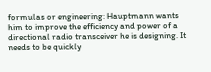formulas or engineering: Hauptmann wants him to improve the efficiency and power of a directional radio transceiver he is designing. It needs to be quickly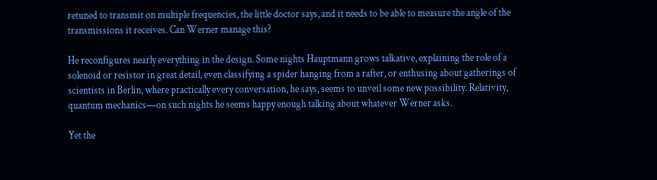retuned to transmit on multiple frequencies, the little doctor says, and it needs to be able to measure the angle of the transmissions it receives. Can Werner manage this?

He reconfigures nearly everything in the design. Some nights Hauptmann grows talkative, explaining the role of a solenoid or resistor in great detail, even classifying a spider hanging from a rafter, or enthusing about gatherings of scientists in Berlin, where practically every conversation, he says, seems to unveil some new possibility. Relativity, quantum mechanics—on such nights he seems happy enough talking about whatever Werner asks.

Yet the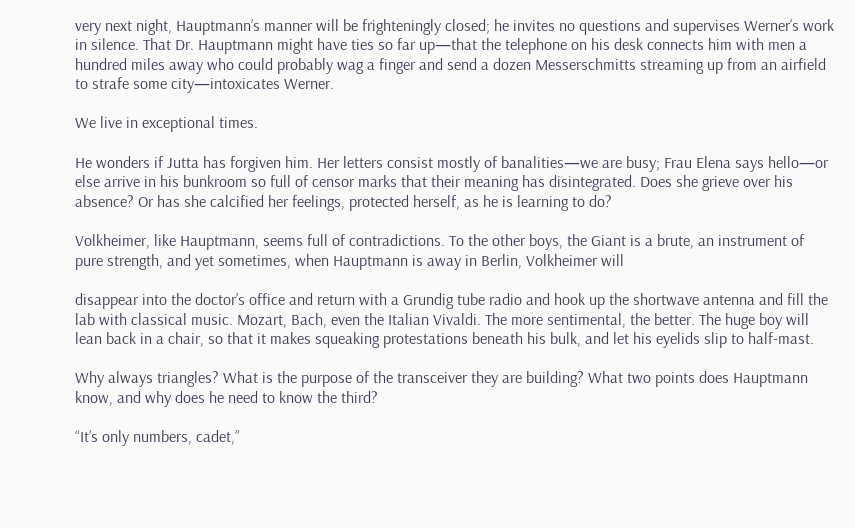very next night, Hauptmann’s manner will be frighteningly closed; he invites no questions and supervises Werner’s work in silence. That Dr. Hauptmann might have ties so far up—that the telephone on his desk connects him with men a hundred miles away who could probably wag a finger and send a dozen Messerschmitts streaming up from an airfield to strafe some city—intoxicates Werner.

We live in exceptional times.

He wonders if Jutta has forgiven him. Her letters consist mostly of banalities—we are busy; Frau Elena says hello—or else arrive in his bunkroom so full of censor marks that their meaning has disintegrated. Does she grieve over his absence? Or has she calcified her feelings, protected herself, as he is learning to do?

Volkheimer, like Hauptmann, seems full of contradictions. To the other boys, the Giant is a brute, an instrument of pure strength, and yet sometimes, when Hauptmann is away in Berlin, Volkheimer will

disappear into the doctor’s office and return with a Grundig tube radio and hook up the shortwave antenna and fill the lab with classical music. Mozart, Bach, even the Italian Vivaldi. The more sentimental, the better. The huge boy will lean back in a chair, so that it makes squeaking protestations beneath his bulk, and let his eyelids slip to half-mast.

Why always triangles? What is the purpose of the transceiver they are building? What two points does Hauptmann know, and why does he need to know the third?

“It’s only numbers, cadet,”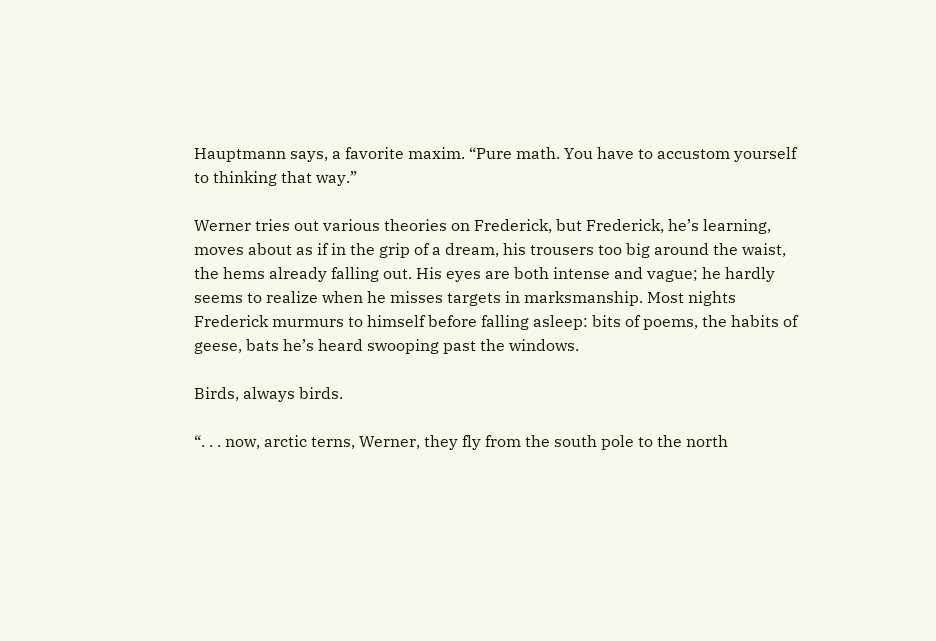Hauptmann says, a favorite maxim. “Pure math. You have to accustom yourself to thinking that way.”

Werner tries out various theories on Frederick, but Frederick, he’s learning, moves about as if in the grip of a dream, his trousers too big around the waist, the hems already falling out. His eyes are both intense and vague; he hardly seems to realize when he misses targets in marksmanship. Most nights Frederick murmurs to himself before falling asleep: bits of poems, the habits of geese, bats he’s heard swooping past the windows.

Birds, always birds.

“. . . now, arctic terns, Werner, they fly from the south pole to the north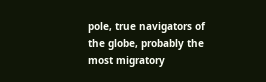pole, true navigators of the globe, probably the most migratory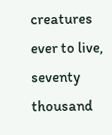creatures ever to live, seventy thousand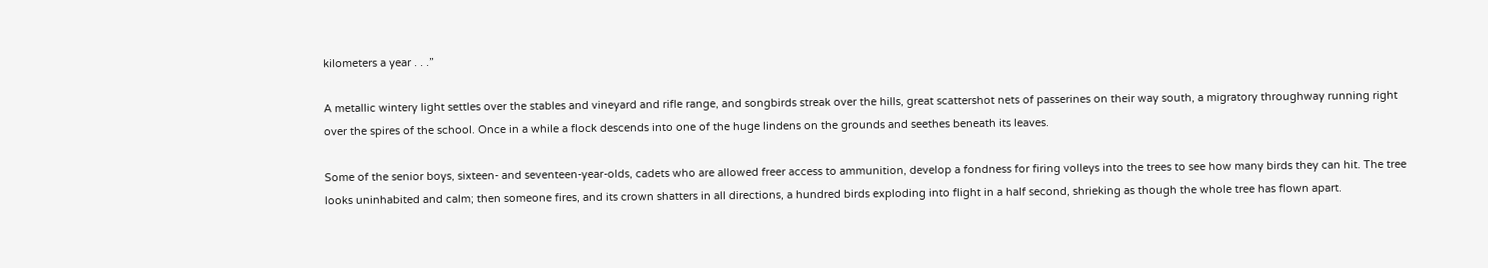kilometers a year . . .”

A metallic wintery light settles over the stables and vineyard and rifle range, and songbirds streak over the hills, great scattershot nets of passerines on their way south, a migratory throughway running right over the spires of the school. Once in a while a flock descends into one of the huge lindens on the grounds and seethes beneath its leaves.

Some of the senior boys, sixteen- and seventeen-year-olds, cadets who are allowed freer access to ammunition, develop a fondness for firing volleys into the trees to see how many birds they can hit. The tree looks uninhabited and calm; then someone fires, and its crown shatters in all directions, a hundred birds exploding into flight in a half second, shrieking as though the whole tree has flown apart.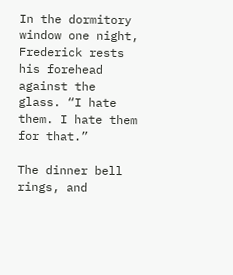In the dormitory window one night, Frederick rests his forehead against the glass. “I hate them. I hate them for that.”

The dinner bell rings, and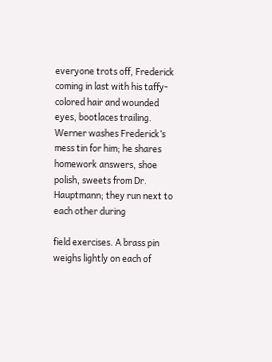everyone trots off, Frederick coming in last with his taffy-colored hair and wounded eyes, bootlaces trailing. Werner washes Frederick’s mess tin for him; he shares homework answers, shoe polish, sweets from Dr. Hauptmann; they run next to each other during

field exercises. A brass pin weighs lightly on each of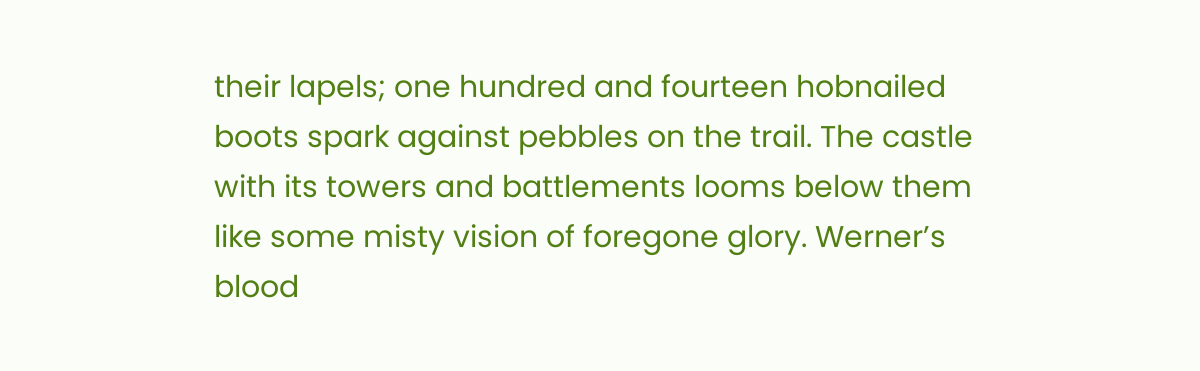their lapels; one hundred and fourteen hobnailed boots spark against pebbles on the trail. The castle with its towers and battlements looms below them like some misty vision of foregone glory. Werner’s blood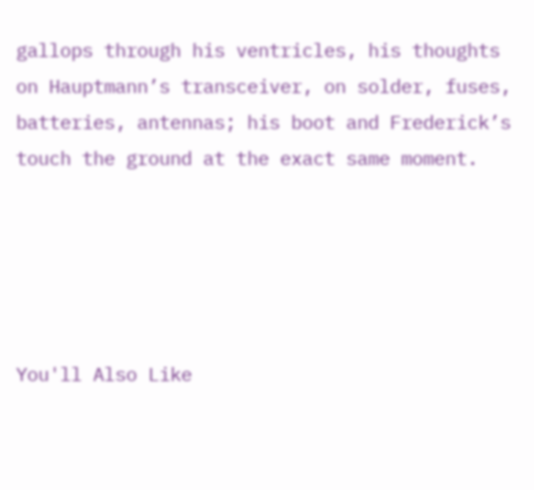gallops through his ventricles, his thoughts on Hauptmann’s transceiver, on solder, fuses, batteries, antennas; his boot and Frederick’s touch the ground at the exact same moment.





You'll Also Like